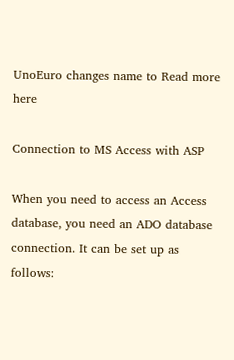UnoEuro changes name to Read more here

Connection to MS Access with ASP

When you need to access an Access database, you need an ADO database connection. It can be set up as follows: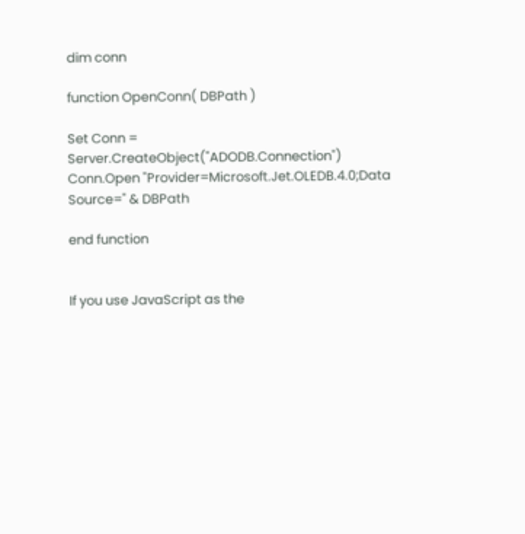dim conn

function OpenConn( DBPath )

Set Conn = Server.CreateObject("ADODB.Connection")
Conn.Open "Provider=Microsoft.Jet.OLEDB.4.0;Data Source=" & DBPath

end function


If you use JavaScript as the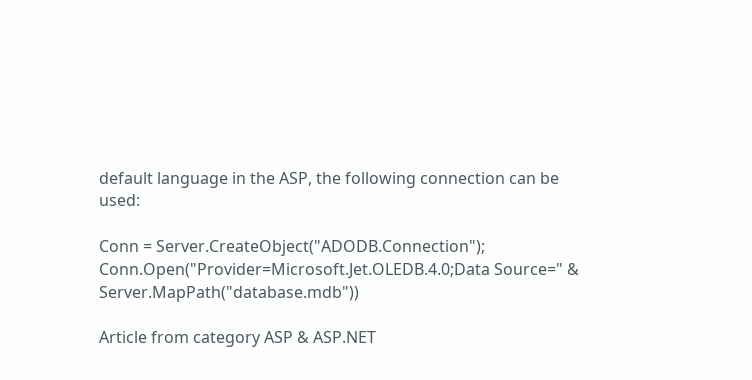default language in the ASP, the following connection can be used:

Conn = Server.CreateObject("ADODB.Connection");
Conn.Open("Provider=Microsoft.Jet.OLEDB.4.0;Data Source=" & Server.MapPath("database.mdb"))

Article from category ASP & ASP.NET